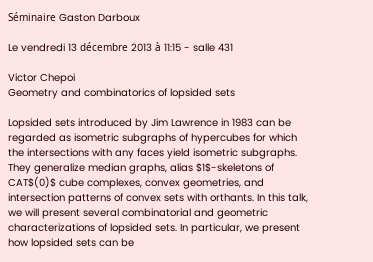Séminaire Gaston Darboux

Le vendredi 13 décembre 2013 à 11:15 - salle 431

Victor Chepoi
Geometry and combinatorics of lopsided sets

Lopsided sets introduced by Jim Lawrence in 1983 can be regarded as isometric subgraphs of hypercubes for which the intersections with any faces yield isometric subgraphs. They generalize median graphs, alias $1$-skeletons of CAT$(0)$ cube complexes, convex geometries, and intersection patterns of convex sets with orthants. In this talk, we will present several combinatorial and geometric characterizations of lopsided sets. In particular, we present how lopsided sets can be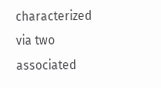characterized via two associated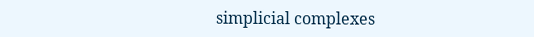simplicial complexes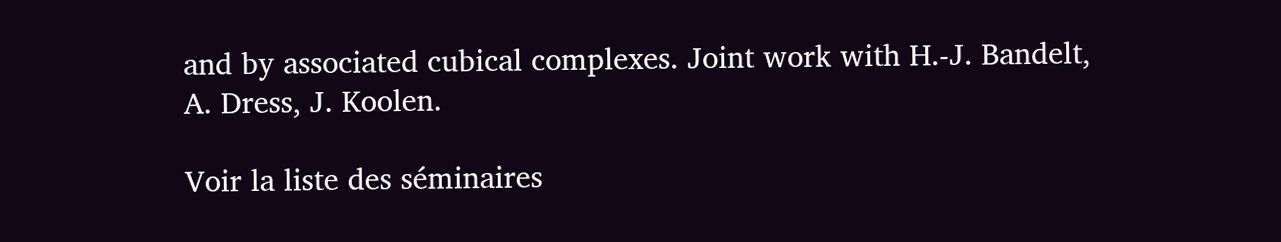and by associated cubical complexes. Joint work with H.-J. Bandelt, A. Dress, J. Koolen.

Voir la liste des séminaires